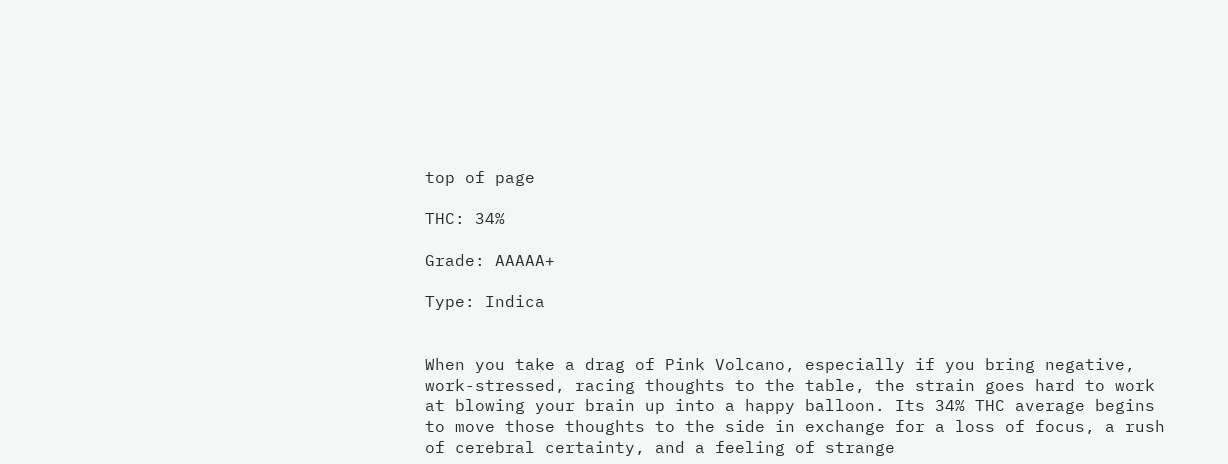top of page

THC: 34%

Grade: AAAAA+

Type: Indica


When you take a drag of Pink Volcano, especially if you bring negative, work-stressed, racing thoughts to the table, the strain goes hard to work at blowing your brain up into a happy balloon. Its 34% THC average begins to move those thoughts to the side in exchange for a loss of focus, a rush of cerebral certainty, and a feeling of strange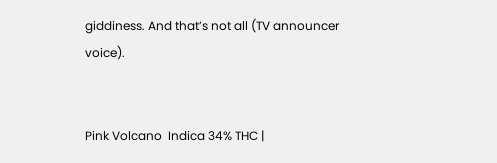giddiness. And that’s not all (TV announcer voice).


Pink Volcano  Indica 34% THC |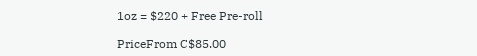1oz = $220 + Free Pre-roll

PriceFrom C$85.00